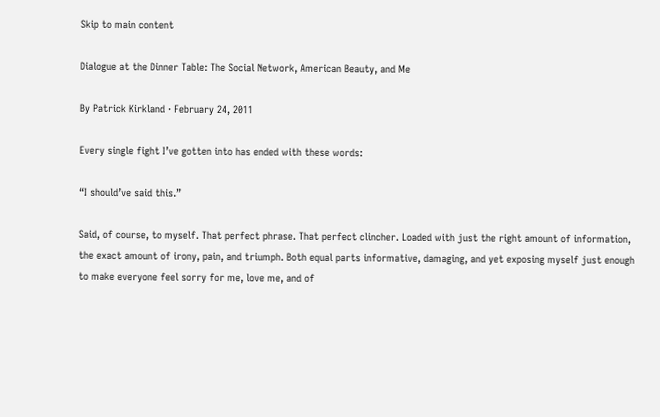Skip to main content

Dialogue at the Dinner Table: The Social Network, American Beauty, and Me

By Patrick Kirkland · February 24, 2011

Every single fight I’ve gotten into has ended with these words:

“I should’ve said this.”

Said, of course, to myself. That perfect phrase. That perfect clincher. Loaded with just the right amount of information, the exact amount of irony, pain, and triumph. Both equal parts informative, damaging, and yet exposing myself just enough to make everyone feel sorry for me, love me, and of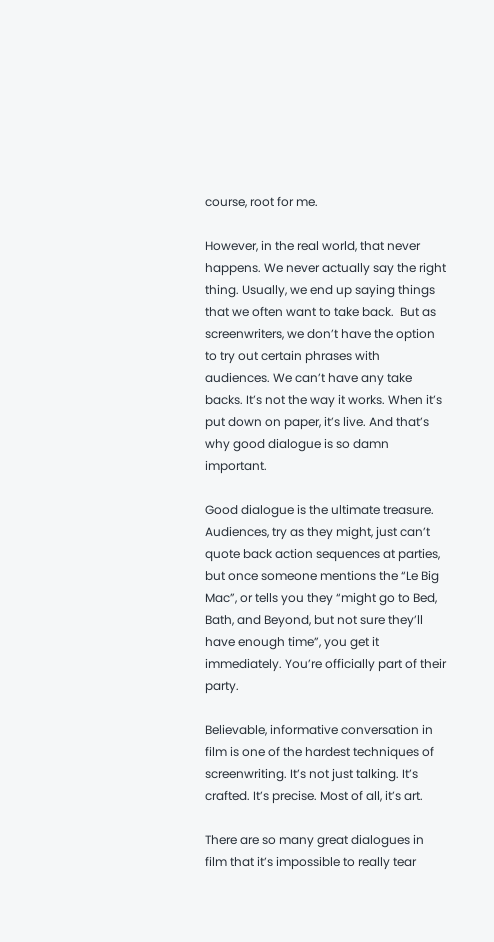course, root for me.

However, in the real world, that never happens. We never actually say the right thing. Usually, we end up saying things that we often want to take back.  But as screenwriters, we don’t have the option to try out certain phrases with audiences. We can’t have any take backs. It’s not the way it works. When it’s put down on paper, it’s live. And that’s why good dialogue is so damn important.

Good dialogue is the ultimate treasure. Audiences, try as they might, just can’t quote back action sequences at parties, but once someone mentions the “Le Big Mac”, or tells you they “might go to Bed, Bath, and Beyond, but not sure they’ll have enough time”, you get it immediately. You’re officially part of their party.

Believable, informative conversation in film is one of the hardest techniques of screenwriting. It’s not just talking. It’s crafted. It’s precise. Most of all, it’s art.

There are so many great dialogues in film that it’s impossible to really tear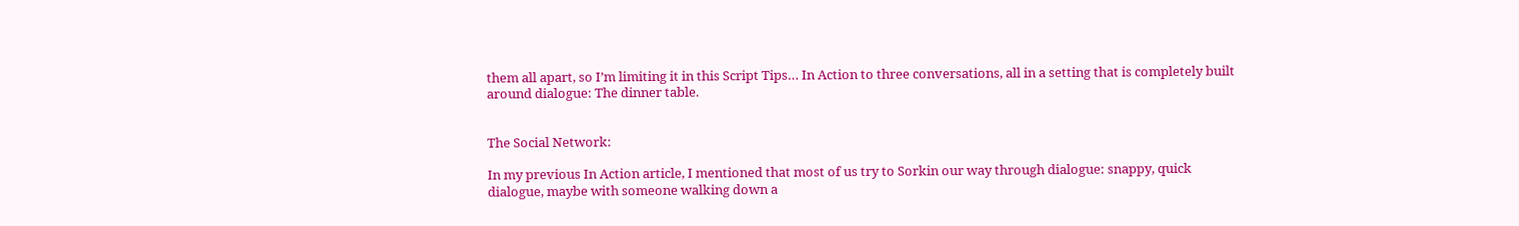them all apart, so I’m limiting it in this Script Tips… In Action to three conversations, all in a setting that is completely built around dialogue: The dinner table.


The Social Network:

In my previous In Action article, I mentioned that most of us try to Sorkin our way through dialogue: snappy, quick dialogue, maybe with someone walking down a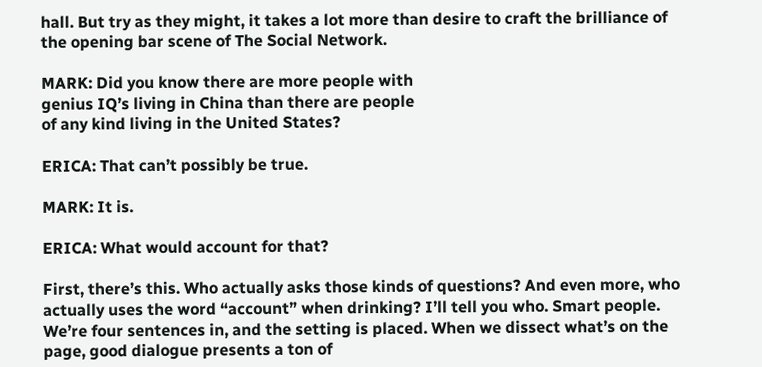hall. But try as they might, it takes a lot more than desire to craft the brilliance of the opening bar scene of The Social Network.

MARK: Did you know there are more people with
genius IQ’s living in China than there are people
of any kind living in the United States?

ERICA: That can’t possibly be true.

MARK: It is.

ERICA: What would account for that?

First, there’s this. Who actually asks those kinds of questions? And even more, who actually uses the word “account” when drinking? I’ll tell you who. Smart people. We’re four sentences in, and the setting is placed. When we dissect what’s on the page, good dialogue presents a ton of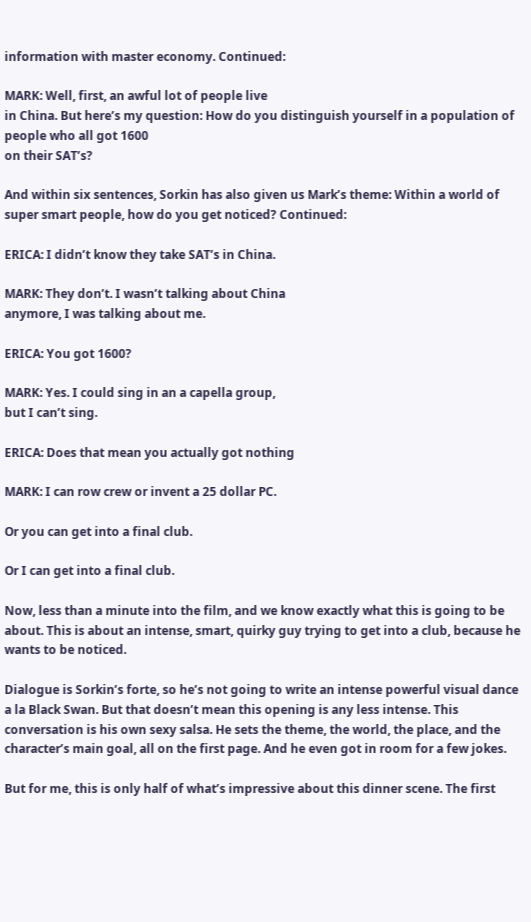information with master economy. Continued:

MARK: Well, first, an awful lot of people live
in China. But here’s my question: How do you distinguish yourself in a population of people who all got 1600
on their SAT’s?

And within six sentences, Sorkin has also given us Mark’s theme: Within a world of super smart people, how do you get noticed? Continued:

ERICA: I didn’t know they take SAT’s in China.

MARK: They don’t. I wasn’t talking about China
anymore, I was talking about me.

ERICA: You got 1600?

MARK: Yes. I could sing in an a capella group,
but I can’t sing.

ERICA: Does that mean you actually got nothing

MARK: I can row crew or invent a 25 dollar PC.

Or you can get into a final club.

Or I can get into a final club.

Now, less than a minute into the film, and we know exactly what this is going to be about. This is about an intense, smart, quirky guy trying to get into a club, because he wants to be noticed.

Dialogue is Sorkin’s forte, so he’s not going to write an intense powerful visual dance a la Black Swan. But that doesn’t mean this opening is any less intense. This conversation is his own sexy salsa. He sets the theme, the world, the place, and the character’s main goal, all on the first page. And he even got in room for a few jokes.

But for me, this is only half of what’s impressive about this dinner scene. The first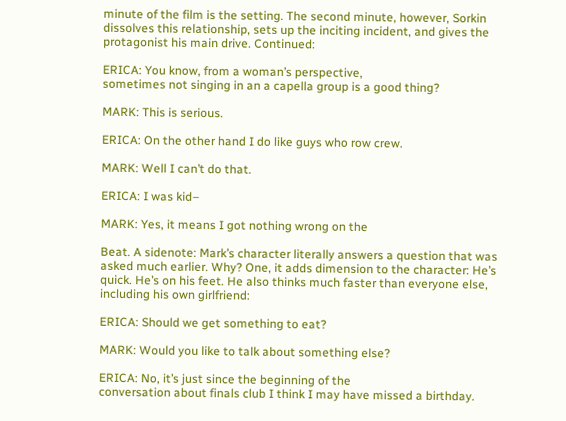minute of the film is the setting. The second minute, however, Sorkin dissolves this relationship, sets up the inciting incident, and gives the protagonist his main drive. Continued:

ERICA: You know, from a woman’s perspective,
sometimes not singing in an a capella group is a good thing?

MARK: This is serious.

ERICA: On the other hand I do like guys who row crew.

MARK: Well I can’t do that.

ERICA: I was kid–

MARK: Yes, it means I got nothing wrong on the

Beat. A sidenote: Mark’s character literally answers a question that was asked much earlier. Why? One, it adds dimension to the character: He’s quick. He’s on his feet. He also thinks much faster than everyone else, including his own girlfriend:

ERICA: Should we get something to eat?

MARK: Would you like to talk about something else?

ERICA: No, it’s just since the beginning of the
conversation about finals club I think I may have missed a birthday.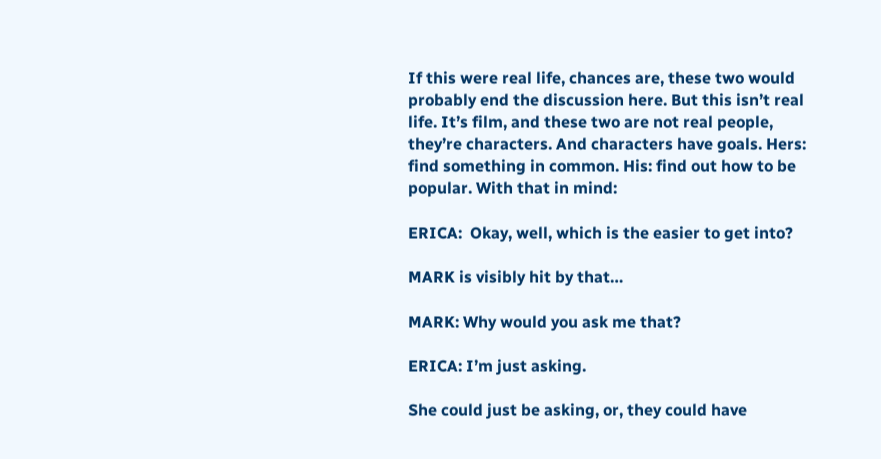If this were real life, chances are, these two would probably end the discussion here. But this isn’t real life. It’s film, and these two are not real people, they’re characters. And characters have goals. Hers: find something in common. His: find out how to be popular. With that in mind:

ERICA:  Okay, well, which is the easier to get into?

MARK is visibly hit by that…

MARK: Why would you ask me that?

ERICA: I’m just asking.

She could just be asking, or, they could have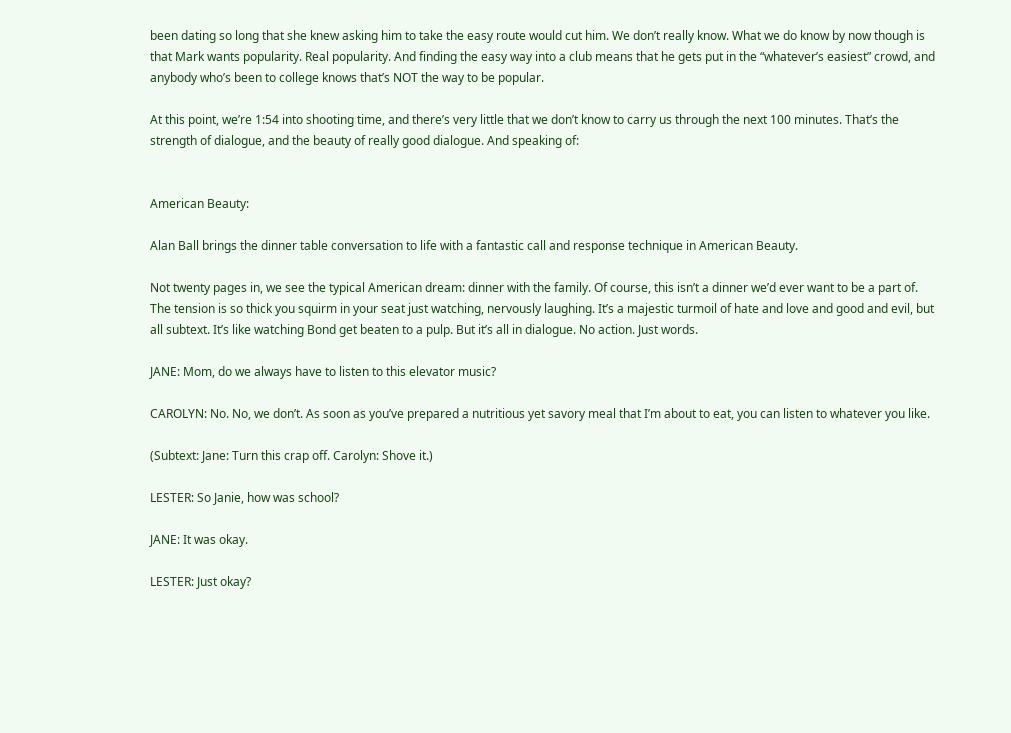been dating so long that she knew asking him to take the easy route would cut him. We don’t really know. What we do know by now though is that Mark wants popularity. Real popularity. And finding the easy way into a club means that he gets put in the “whatever’s easiest” crowd, and anybody who’s been to college knows that’s NOT the way to be popular.

At this point, we’re 1:54 into shooting time, and there’s very little that we don’t know to carry us through the next 100 minutes. That’s the strength of dialogue, and the beauty of really good dialogue. And speaking of:


American Beauty:

Alan Ball brings the dinner table conversation to life with a fantastic call and response technique in American Beauty.

Not twenty pages in, we see the typical American dream: dinner with the family. Of course, this isn’t a dinner we’d ever want to be a part of. The tension is so thick you squirm in your seat just watching, nervously laughing. It’s a majestic turmoil of hate and love and good and evil, but all subtext. It’s like watching Bond get beaten to a pulp. But it’s all in dialogue. No action. Just words.

JANE: Mom, do we always have to listen to this elevator music?

CAROLYN: No. No, we don’t. As soon as you’ve prepared a nutritious yet savory meal that I’m about to eat, you can listen to whatever you like.

(Subtext: Jane: Turn this crap off. Carolyn: Shove it.)

LESTER: So Janie, how was school?

JANE: It was okay.

LESTER: Just okay?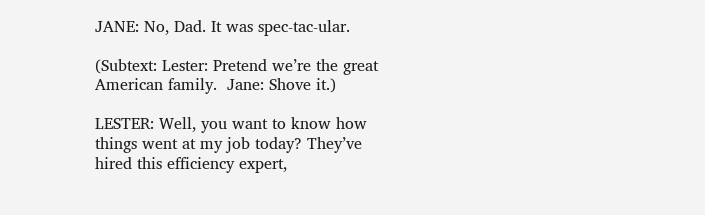JANE: No, Dad. It was spec-tac-ular.

(Subtext: Lester: Pretend we’re the great American family.  Jane: Shove it.)

LESTER: Well, you want to know how things went at my job today? They’ve hired this efficiency expert,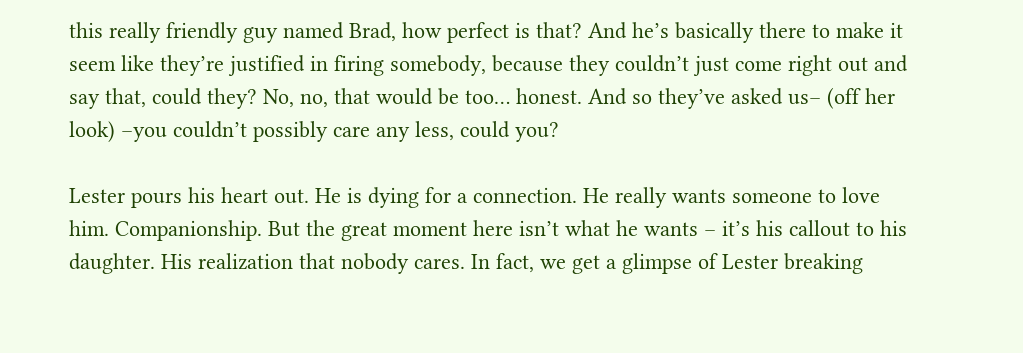this really friendly guy named Brad, how perfect is that? And he’s basically there to make it seem like they’re justified in firing somebody, because they couldn’t just come right out and say that, could they? No, no, that would be too… honest. And so they’ve asked us– (off her look) –you couldn’t possibly care any less, could you?

Lester pours his heart out. He is dying for a connection. He really wants someone to love him. Companionship. But the great moment here isn’t what he wants – it’s his callout to his daughter. His realization that nobody cares. In fact, we get a glimpse of Lester breaking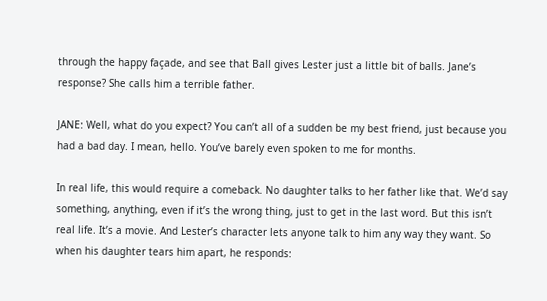through the happy façade, and see that Ball gives Lester just a little bit of balls. Jane’s response? She calls him a terrible father.

JANE: Well, what do you expect? You can’t all of a sudden be my best friend, just because you had a bad day. I mean, hello. You’ve barely even spoken to me for months.

In real life, this would require a comeback. No daughter talks to her father like that. We’d say something, anything, even if it’s the wrong thing, just to get in the last word. But this isn’t real life. It’s a movie. And Lester’s character lets anyone talk to him any way they want. So when his daughter tears him apart, he responds: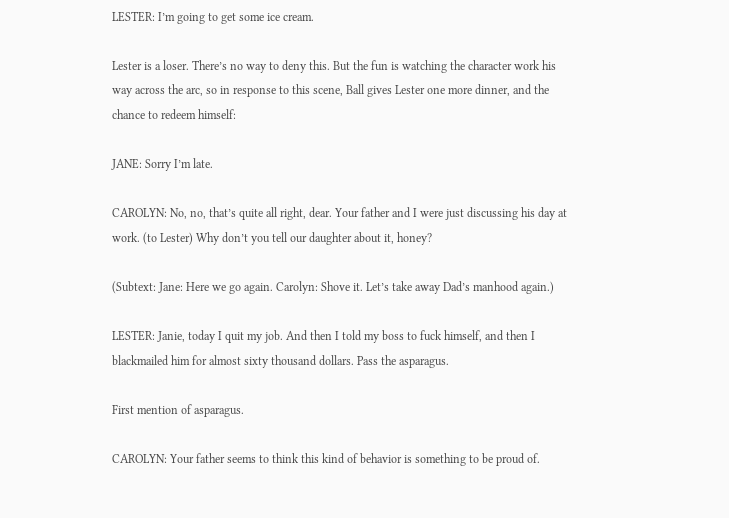LESTER: I’m going to get some ice cream.

Lester is a loser. There’s no way to deny this. But the fun is watching the character work his way across the arc, so in response to this scene, Ball gives Lester one more dinner, and the chance to redeem himself:

JANE: Sorry I’m late.

CAROLYN: No, no, that’s quite all right, dear. Your father and I were just discussing his day at work. (to Lester) Why don’t you tell our daughter about it, honey?

(Subtext: Jane: Here we go again. Carolyn: Shove it. Let’s take away Dad’s manhood again.)

LESTER: Janie, today I quit my job. And then I told my boss to fuck himself, and then I blackmailed him for almost sixty thousand dollars. Pass the asparagus.

First mention of asparagus.

CAROLYN: Your father seems to think this kind of behavior is something to be proud of.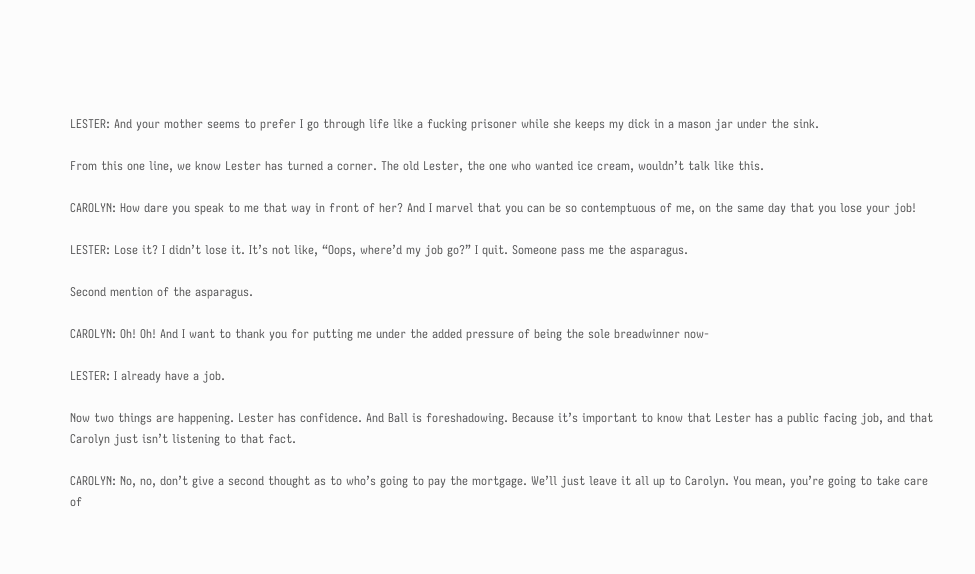LESTER: And your mother seems to prefer I go through life like a fucking prisoner while she keeps my dick in a mason jar under the sink.

From this one line, we know Lester has turned a corner. The old Lester, the one who wanted ice cream, wouldn’t talk like this.

CAROLYN: How dare you speak to me that way in front of her? And I marvel that you can be so contemptuous of me, on the same day that you lose your job!

LESTER: Lose it? I didn’t lose it. It’s not like, “Oops, where’d my job go?” I quit. Someone pass me the asparagus.

Second mention of the asparagus.

CAROLYN: Oh! Oh! And I want to thank you for putting me under the added pressure of being the sole breadwinner now-

LESTER: I already have a job.

Now two things are happening. Lester has confidence. And Ball is foreshadowing. Because it’s important to know that Lester has a public facing job, and that Carolyn just isn’t listening to that fact.

CAROLYN: No, no, don’t give a second thought as to who’s going to pay the mortgage. We’ll just leave it all up to Carolyn. You mean, you’re going to take care of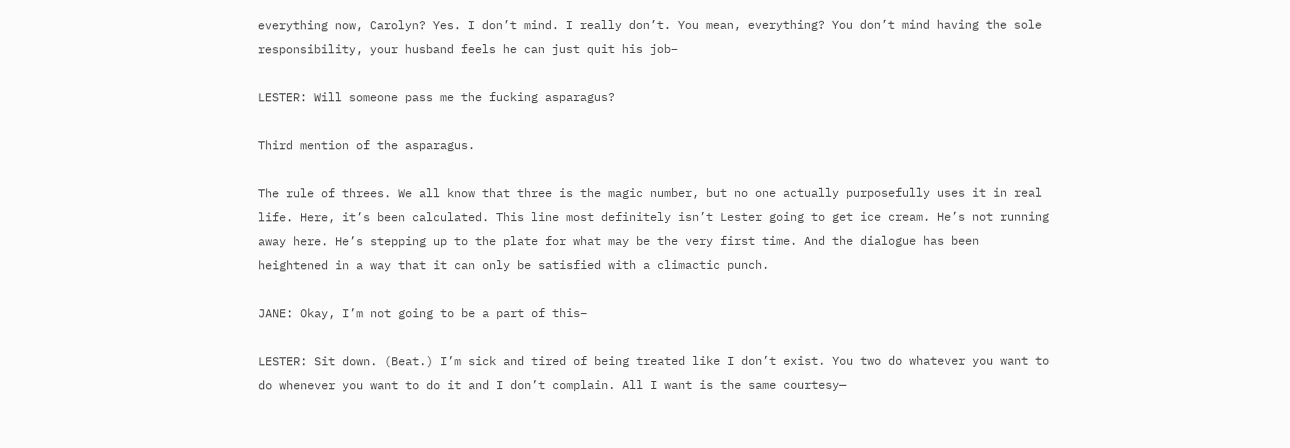everything now, Carolyn? Yes. I don’t mind. I really don’t. You mean, everything? You don’t mind having the sole responsibility, your husband feels he can just quit his job–

LESTER: Will someone pass me the fucking asparagus?

Third mention of the asparagus.

The rule of threes. We all know that three is the magic number, but no one actually purposefully uses it in real life. Here, it’s been calculated. This line most definitely isn’t Lester going to get ice cream. He’s not running away here. He’s stepping up to the plate for what may be the very first time. And the dialogue has been heightened in a way that it can only be satisfied with a climactic punch.

JANE: Okay, I’m not going to be a part of this–

LESTER: Sit down. (Beat.) I’m sick and tired of being treated like I don’t exist. You two do whatever you want to do whenever you want to do it and I don’t complain. All I want is the same courtesy—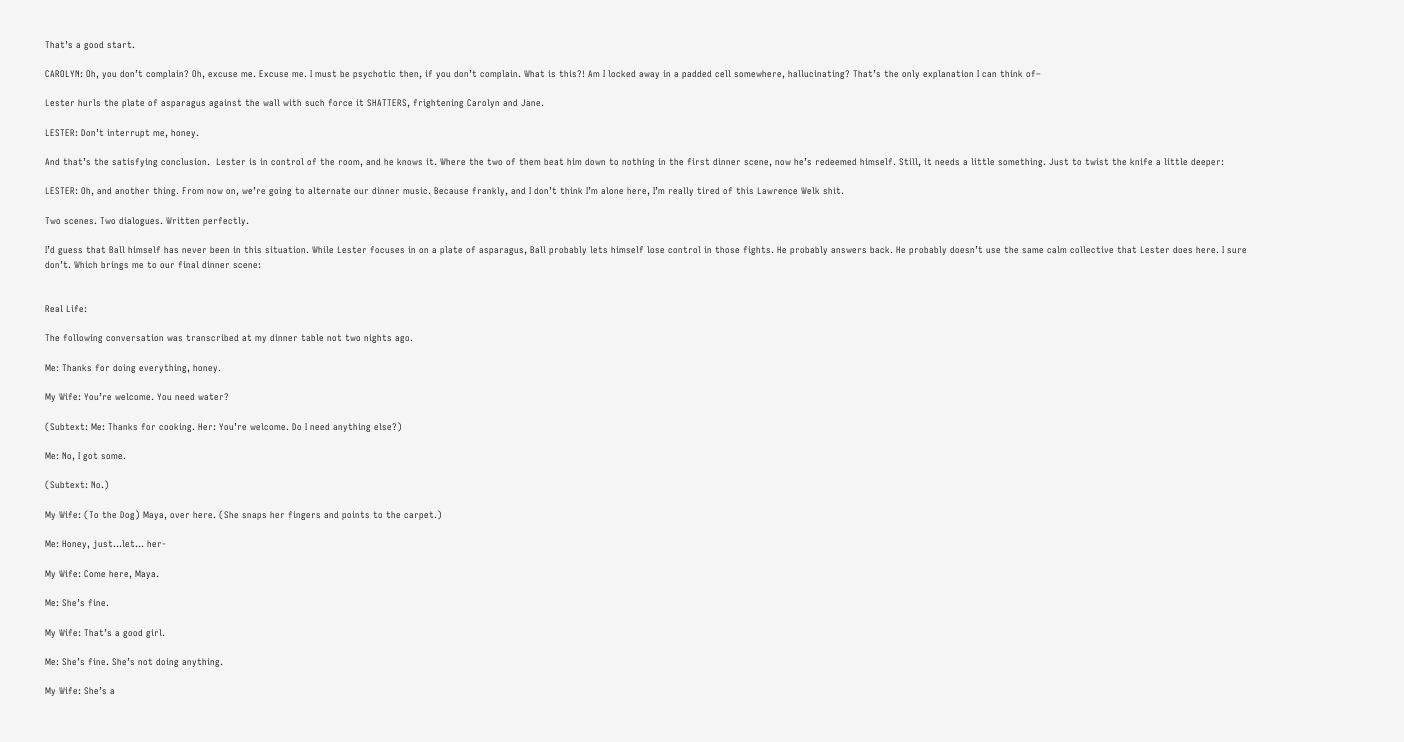That’s a good start.

CAROLYN: Oh, you don’t complain? Oh, excuse me. Excuse me. I must be psychotic then, if you don’t complain. What is this?! Am I locked away in a padded cell somewhere, hallucinating? That’s the only explanation I can think of–

Lester hurls the plate of asparagus against the wall with such force it SHATTERS, frightening Carolyn and Jane.

LESTER: Don’t interrupt me, honey.

And that’s the satisfying conclusion.  Lester is in control of the room, and he knows it. Where the two of them beat him down to nothing in the first dinner scene, now he’s redeemed himself. Still, it needs a little something. Just to twist the knife a little deeper:

LESTER: Oh, and another thing. From now on, we’re going to alternate our dinner music. Because frankly, and I don’t think I’m alone here, I’m really tired of this Lawrence Welk shit.

Two scenes. Two dialogues. Written perfectly.

I’d guess that Ball himself has never been in this situation. While Lester focuses in on a plate of asparagus, Ball probably lets himself lose control in those fights. He probably answers back. He probably doesn’t use the same calm collective that Lester does here. I sure don’t. Which brings me to our final dinner scene:


Real Life:

The following conversation was transcribed at my dinner table not two nights ago.

Me: Thanks for doing everything, honey.

My Wife: You’re welcome. You need water?

(Subtext: Me: Thanks for cooking. Her: You’re welcome. Do I need anything else?)

Me: No, I got some.

(Subtext: No.)

My Wife: (To the Dog) Maya, over here. (She snaps her fingers and points to the carpet.)

Me: Honey, just…let… her-

My Wife: Come here, Maya.

Me: She’s fine.

My Wife: That’s a good girl.

Me: She’s fine. She’s not doing anything.

My Wife: She’s a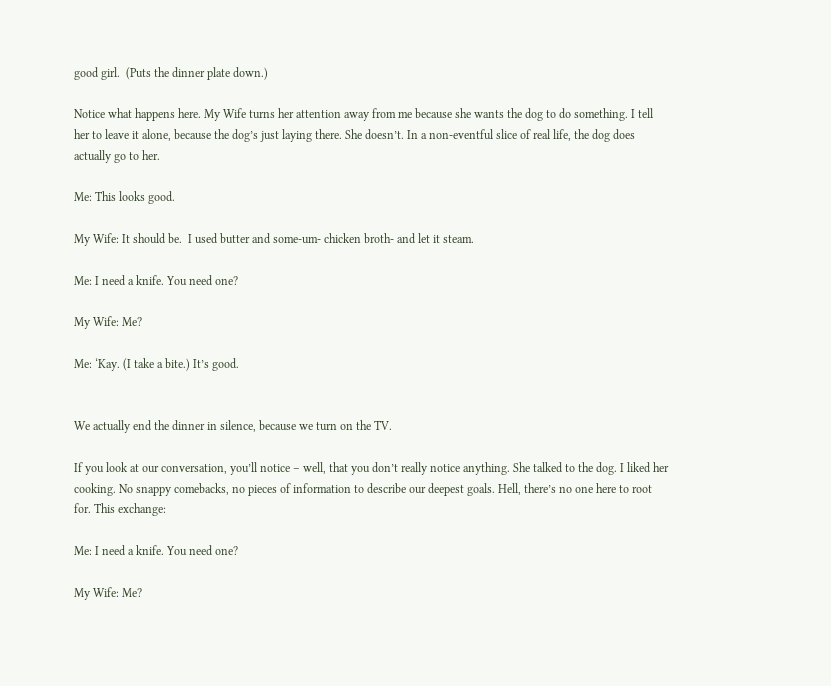good girl.  (Puts the dinner plate down.)

Notice what happens here. My Wife turns her attention away from me because she wants the dog to do something. I tell her to leave it alone, because the dog’s just laying there. She doesn’t. In a non-eventful slice of real life, the dog does actually go to her.

Me: This looks good.

My Wife: It should be.  I used butter and some-um- chicken broth- and let it steam.

Me: I need a knife. You need one?

My Wife: Me?

Me: ‘Kay. (I take a bite.) It’s good.


We actually end the dinner in silence, because we turn on the TV.

If you look at our conversation, you’ll notice – well, that you don’t really notice anything. She talked to the dog. I liked her cooking. No snappy comebacks, no pieces of information to describe our deepest goals. Hell, there’s no one here to root for. This exchange:

Me: I need a knife. You need one?

My Wife: Me?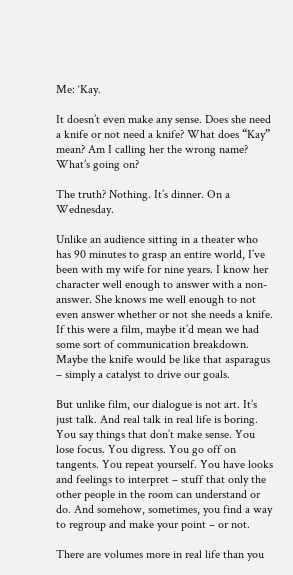Me: ‘Kay.

It doesn’t even make any sense. Does she need a knife or not need a knife? What does “Kay” mean? Am I calling her the wrong name? What’s going on?

The truth? Nothing. It’s dinner. On a Wednesday.

Unlike an audience sitting in a theater who has 90 minutes to grasp an entire world, I’ve been with my wife for nine years. I know her character well enough to answer with a non-answer. She knows me well enough to not even answer whether or not she needs a knife. If this were a film, maybe it’d mean we had some sort of communication breakdown. Maybe the knife would be like that asparagus – simply a catalyst to drive our goals.

But unlike film, our dialogue is not art. It’s just talk. And real talk in real life is boring. You say things that don’t make sense. You lose focus. You digress. You go off on tangents. You repeat yourself. You have looks and feelings to interpret – stuff that only the other people in the room can understand or do. And somehow, sometimes, you find a way to regroup and make your point – or not.

There are volumes more in real life than you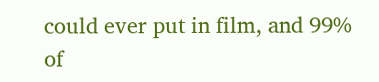could ever put in film, and 99% of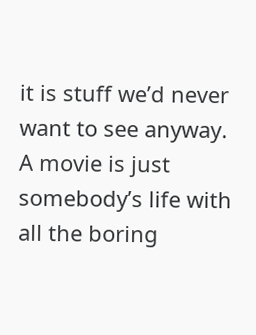it is stuff we’d never want to see anyway. A movie is just somebody’s life with all the boring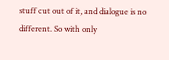stuff cut out of it, and dialogue is no different. So with only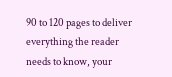90 to 120 pages to deliver everything the reader needs to know, your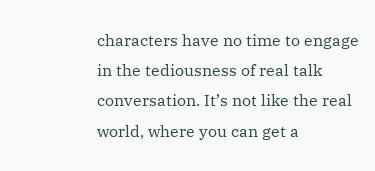characters have no time to engage in the tediousness of real talk conversation. It’s not like the real world, where you can get a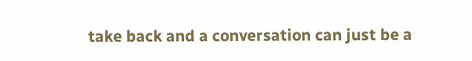take back and a conversation can just be a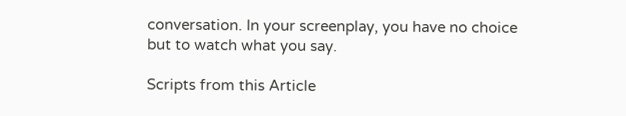conversation. In your screenplay, you have no choice but to watch what you say.

Scripts from this Article